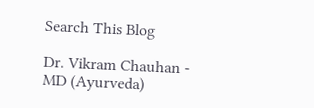Search This Blog

Dr. Vikram Chauhan - MD (Ayurveda)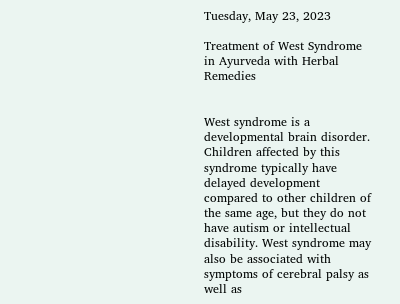Tuesday, May 23, 2023

Treatment of West Syndrome in Ayurveda with Herbal Remedies


West syndrome is a developmental brain disorder. Children affected by this syndrome typically have delayed development compared to other children of the same age, but they do not have autism or intellectual disability. West syndrome may also be associated with symptoms of cerebral palsy as well as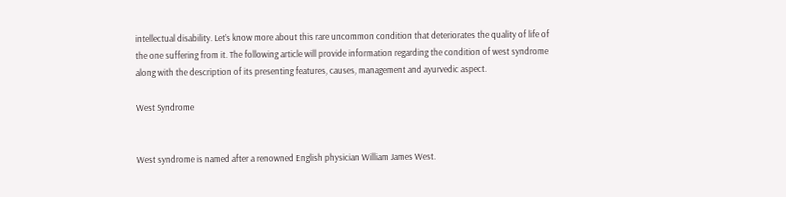intellectual disability. Let’s know more about this rare uncommon condition that deteriorates the quality of life of the one suffering from it. The following article will provide information regarding the condition of west syndrome along with the description of its presenting features, causes, management and ayurvedic aspect.

West Syndrome


West syndrome is named after a renowned English physician William James West.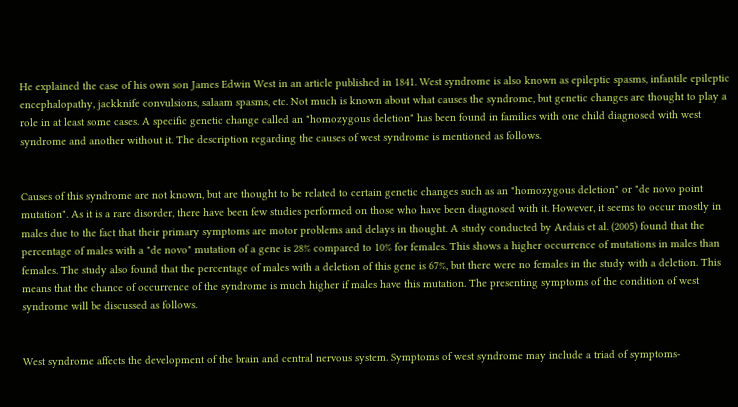He explained the case of his own son James Edwin West in an article published in 1841. West syndrome is also known as epileptic spasms, infantile epileptic encephalopathy, jackknife convulsions, salaam spasms, etc. Not much is known about what causes the syndrome, but genetic changes are thought to play a role in at least some cases. A specific genetic change called an "homozygous deletion" has been found in families with one child diagnosed with west syndrome and another without it. The description regarding the causes of west syndrome is mentioned as follows.


Causes of this syndrome are not known, but are thought to be related to certain genetic changes such as an "homozygous deletion" or "de novo point mutation". As it is a rare disorder, there have been few studies performed on those who have been diagnosed with it. However, it seems to occur mostly in males due to the fact that their primary symptoms are motor problems and delays in thought. A study conducted by Ardais et al. (2005) found that the percentage of males with a "de novo" mutation of a gene is 28% compared to 10% for females. This shows a higher occurrence of mutations in males than females. The study also found that the percentage of males with a deletion of this gene is 67%, but there were no females in the study with a deletion. This means that the chance of occurrence of the syndrome is much higher if males have this mutation. The presenting symptoms of the condition of west syndrome will be discussed as follows.


West syndrome affects the development of the brain and central nervous system. Symptoms of west syndrome may include a triad of symptoms-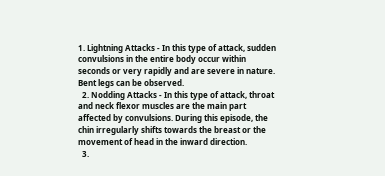1. Lightning Attacks - In this type of attack, sudden convulsions in the entire body occur within seconds or very rapidly and are severe in nature. Bent legs can be observed.
  2. Nodding Attacks - In this type of attack, throat and neck flexor muscles are the main part affected by convulsions. During this episode, the chin irregularly shifts towards the breast or the movement of head in the inward direction.
  3.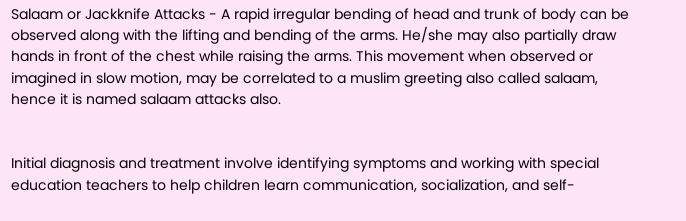Salaam or Jackknife Attacks - A rapid irregular bending of head and trunk of body can be observed along with the lifting and bending of the arms. He/she may also partially draw hands in front of the chest while raising the arms. This movement when observed or imagined in slow motion, may be correlated to a muslim greeting also called salaam, hence it is named salaam attacks also.


Initial diagnosis and treatment involve identifying symptoms and working with special education teachers to help children learn communication, socialization, and self-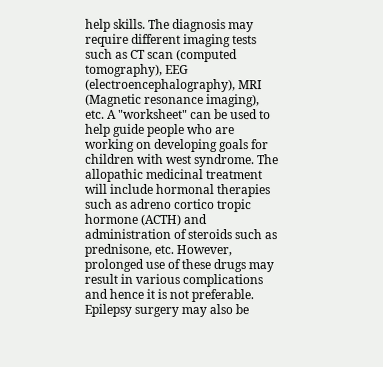help skills. The diagnosis may require different imaging tests such as CT scan (computed tomography), EEG (electroencephalography), MRI (Magnetic resonance imaging), etc. A "worksheet" can be used to help guide people who are working on developing goals for children with west syndrome. The allopathic medicinal treatment will include hormonal therapies such as adreno cortico tropic hormone (ACTH) and administration of steroids such as prednisone, etc. However, prolonged use of these drugs may result in various complications and hence it is not preferable. Epilepsy surgery may also be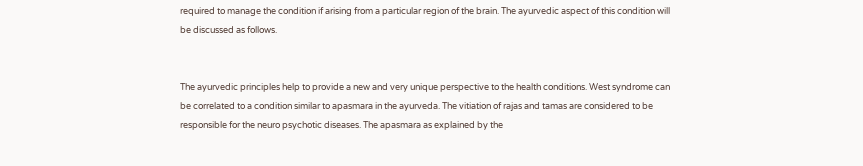required to manage the condition if arising from a particular region of the brain. The ayurvedic aspect of this condition will be discussed as follows.


The ayurvedic principles help to provide a new and very unique perspective to the health conditions. West syndrome can be correlated to a condition similar to apasmara in the ayurveda. The vitiation of rajas and tamas are considered to be responsible for the neuro psychotic diseases. The apasmara as explained by the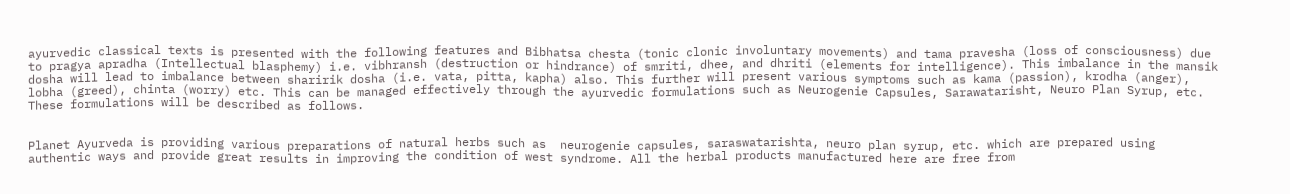ayurvedic classical texts is presented with the following features and Bibhatsa chesta (tonic clonic involuntary movements) and tama pravesha (loss of consciousness) due to pragya apradha (Intellectual blasphemy) i.e. vibhransh (destruction or hindrance) of smriti, dhee, and dhriti (elements for intelligence). This imbalance in the mansik dosha will lead to imbalance between sharirik dosha (i.e. vata, pitta, kapha) also. This further will present various symptoms such as kama (passion), krodha (anger), lobha (greed), chinta (worry) etc. This can be managed effectively through the ayurvedic formulations such as Neurogenie Capsules, Sarawatarisht, Neuro Plan Syrup, etc. These formulations will be described as follows.


Planet Ayurveda is providing various preparations of natural herbs such as  neurogenie capsules, saraswatarishta, neuro plan syrup, etc. which are prepared using authentic ways and provide great results in improving the condition of west syndrome. All the herbal products manufactured here are free from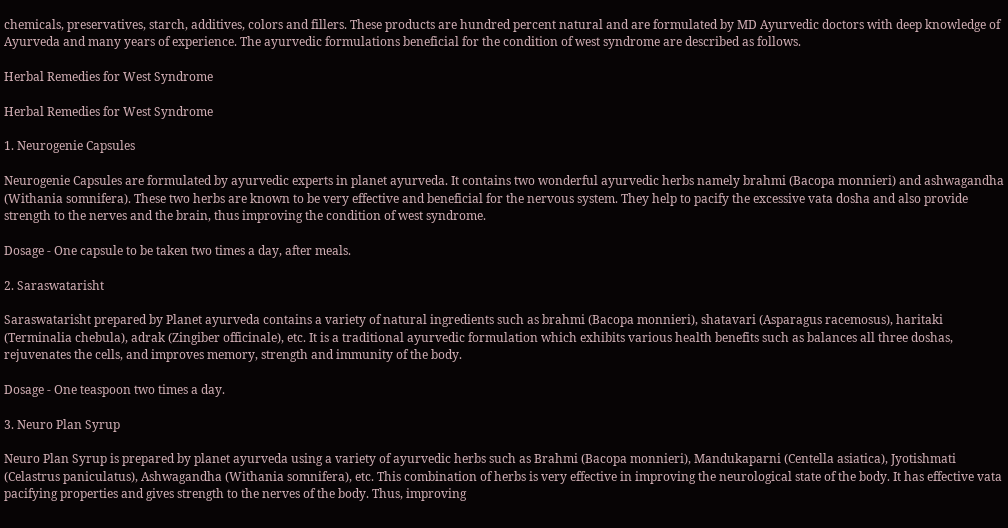chemicals, preservatives, starch, additives, colors and fillers. These products are hundred percent natural and are formulated by MD Ayurvedic doctors with deep knowledge of Ayurveda and many years of experience. The ayurvedic formulations beneficial for the condition of west syndrome are described as follows.

Herbal Remedies for West Syndrome

Herbal Remedies for West Syndrome

1. Neurogenie Capsules

Neurogenie Capsules are formulated by ayurvedic experts in planet ayurveda. It contains two wonderful ayurvedic herbs namely brahmi (Bacopa monnieri) and ashwagandha (Withania somnifera). These two herbs are known to be very effective and beneficial for the nervous system. They help to pacify the excessive vata dosha and also provide strength to the nerves and the brain, thus improving the condition of west syndrome.

Dosage - One capsule to be taken two times a day, after meals.

2. Saraswatarisht

Saraswatarisht prepared by Planet ayurveda contains a variety of natural ingredients such as brahmi (Bacopa monnieri), shatavari (Asparagus racemosus), haritaki (Terminalia chebula), adrak (Zingiber officinale), etc. It is a traditional ayurvedic formulation which exhibits various health benefits such as balances all three doshas, rejuvenates the cells, and improves memory, strength and immunity of the body.

Dosage - One teaspoon two times a day.

3. Neuro Plan Syrup

Neuro Plan Syrup is prepared by planet ayurveda using a variety of ayurvedic herbs such as Brahmi (Bacopa monnieri), Mandukaparni (Centella asiatica), Jyotishmati (Celastrus paniculatus), Ashwagandha (Withania somnifera), etc. This combination of herbs is very effective in improving the neurological state of the body. It has effective vata pacifying properties and gives strength to the nerves of the body. Thus, improving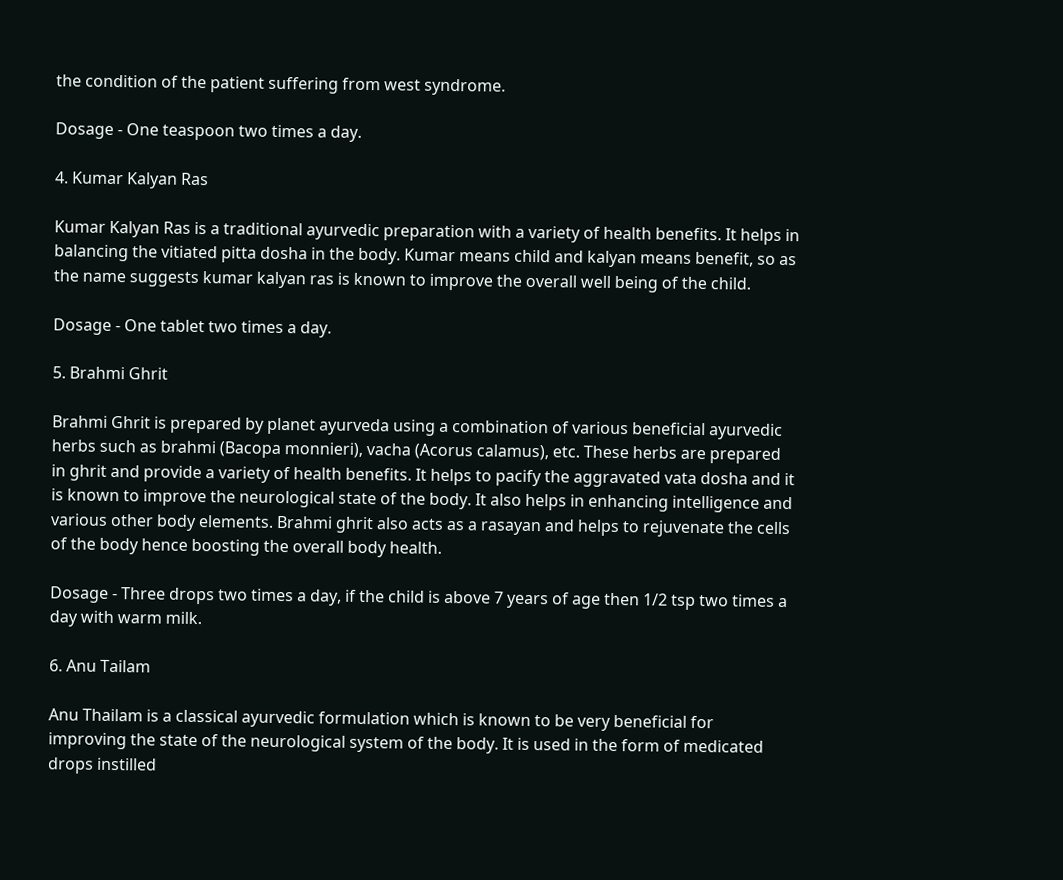the condition of the patient suffering from west syndrome.

Dosage - One teaspoon two times a day.

4. Kumar Kalyan Ras

Kumar Kalyan Ras is a traditional ayurvedic preparation with a variety of health benefits. It helps in balancing the vitiated pitta dosha in the body. Kumar means child and kalyan means benefit, so as the name suggests kumar kalyan ras is known to improve the overall well being of the child.

Dosage - One tablet two times a day.

5. Brahmi Ghrit

Brahmi Ghrit is prepared by planet ayurveda using a combination of various beneficial ayurvedic herbs such as brahmi (Bacopa monnieri), vacha (Acorus calamus), etc. These herbs are prepared in ghrit and provide a variety of health benefits. It helps to pacify the aggravated vata dosha and it is known to improve the neurological state of the body. It also helps in enhancing intelligence and various other body elements. Brahmi ghrit also acts as a rasayan and helps to rejuvenate the cells of the body hence boosting the overall body health.

Dosage - Three drops two times a day, if the child is above 7 years of age then 1/2 tsp two times a day with warm milk.

6. Anu Tailam

Anu Thailam is a classical ayurvedic formulation which is known to be very beneficial for improving the state of the neurological system of the body. It is used in the form of medicated drops instilled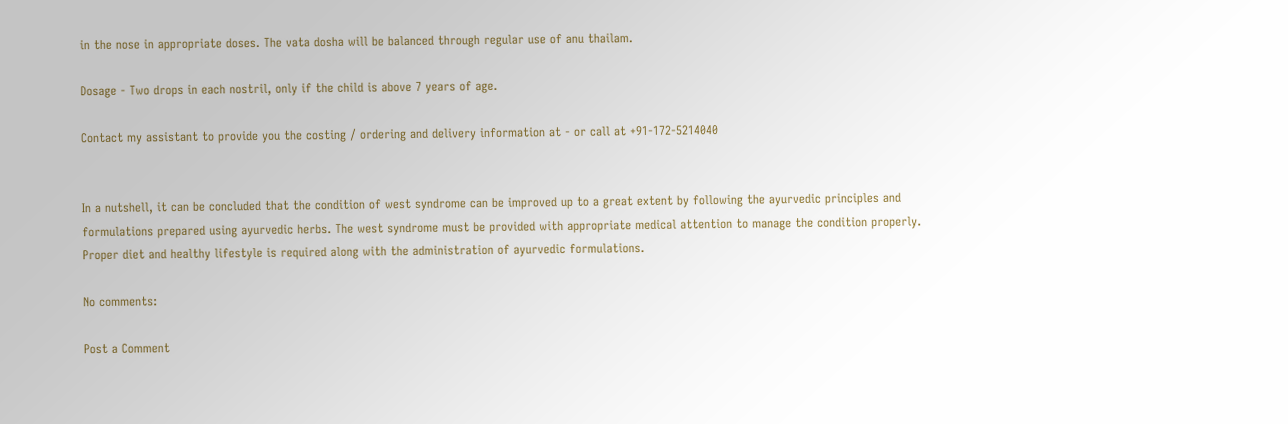in the nose in appropriate doses. The vata dosha will be balanced through regular use of anu thailam.

Dosage - Two drops in each nostril, only if the child is above 7 years of age.

Contact my assistant to provide you the costing / ordering and delivery information at - or call at +91-172-5214040


In a nutshell, it can be concluded that the condition of west syndrome can be improved up to a great extent by following the ayurvedic principles and formulations prepared using ayurvedic herbs. The west syndrome must be provided with appropriate medical attention to manage the condition properly. Proper diet and healthy lifestyle is required along with the administration of ayurvedic formulations.

No comments:

Post a Comment